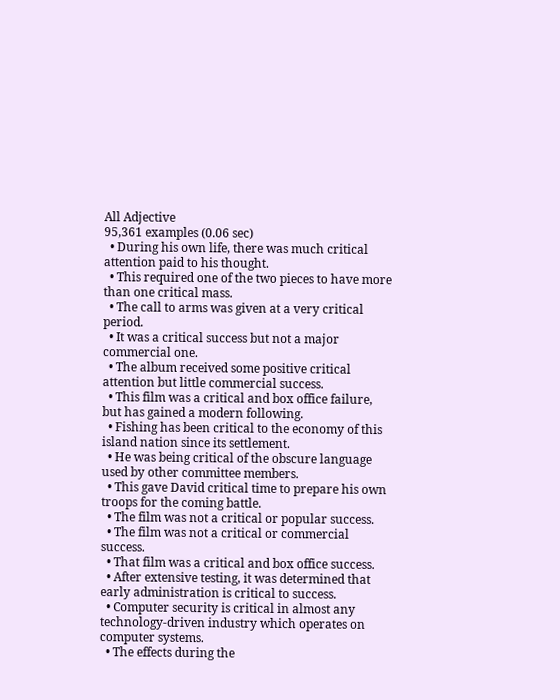All Adjective
95,361 examples (0.06 sec)
  • During his own life, there was much critical attention paid to his thought.
  • This required one of the two pieces to have more than one critical mass.
  • The call to arms was given at a very critical period.
  • It was a critical success but not a major commercial one.
  • The album received some positive critical attention but little commercial success.
  • This film was a critical and box office failure, but has gained a modern following.
  • Fishing has been critical to the economy of this island nation since its settlement.
  • He was being critical of the obscure language used by other committee members.
  • This gave David critical time to prepare his own troops for the coming battle.
  • The film was not a critical or popular success.
  • The film was not a critical or commercial success.
  • That film was a critical and box office success.
  • After extensive testing, it was determined that early administration is critical to success.
  • Computer security is critical in almost any technology-driven industry which operates on computer systems.
  • The effects during the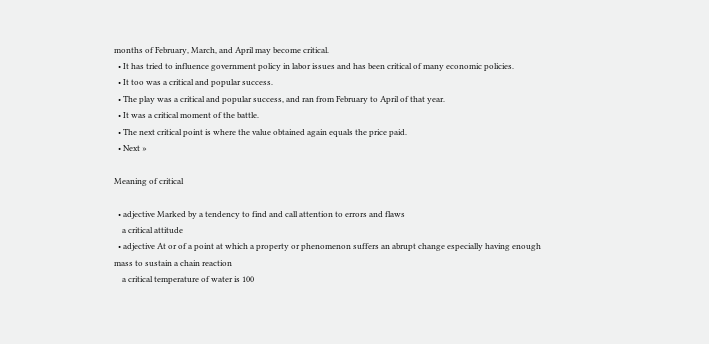months of February, March, and April may become critical.
  • It has tried to influence government policy in labor issues and has been critical of many economic policies.
  • It too was a critical and popular success.
  • The play was a critical and popular success, and ran from February to April of that year.
  • It was a critical moment of the battle.
  • The next critical point is where the value obtained again equals the price paid.
  • Next »

Meaning of critical

  • adjective Marked by a tendency to find and call attention to errors and flaws
    a critical attitude
  • adjective At or of a point at which a property or phenomenon suffers an abrupt change especially having enough mass to sustain a chain reaction
    a critical temperature of water is 100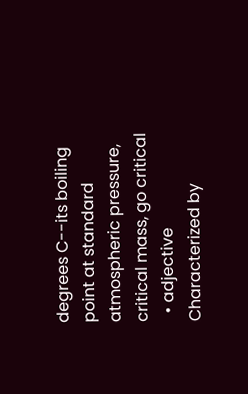degrees C--its boiling point at standard atmospheric pressure, critical mass, go critical
  • adjective Characterized by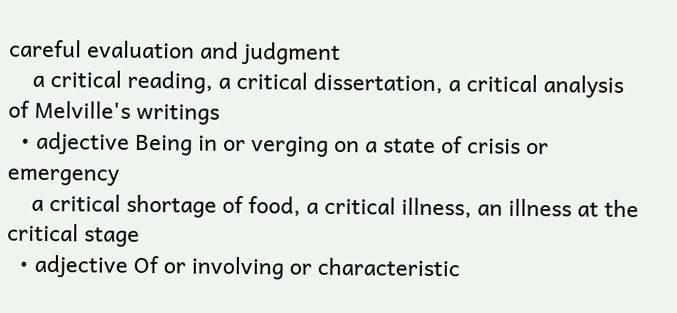careful evaluation and judgment
    a critical reading, a critical dissertation, a critical analysis of Melville's writings
  • adjective Being in or verging on a state of crisis or emergency
    a critical shortage of food, a critical illness, an illness at the critical stage
  • adjective Of or involving or characteristic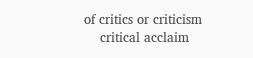of critics or criticism
    critical acclaim